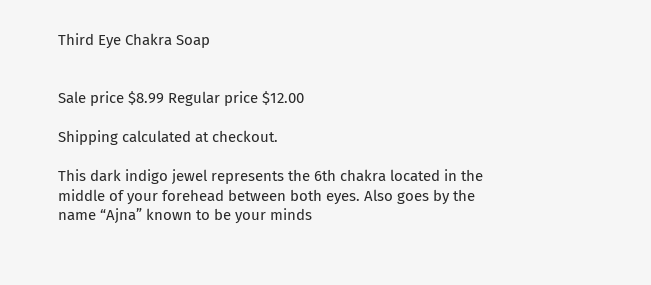Third Eye Chakra Soap


Sale price $8.99 Regular price $12.00

Shipping calculated at checkout.

This dark indigo jewel represents the 6th chakra located in the middle of your forehead between both eyes. Also goes by the name “Ajna” known to be your minds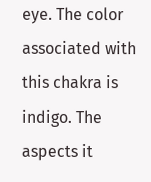eye. The color associated with this chakra is indigo. The aspects it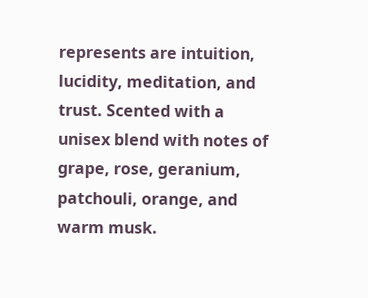represents are intuition, lucidity, meditation, and trust. Scented with a unisex blend with notes of grape, rose, geranium, patchouli, orange, and warm musk.